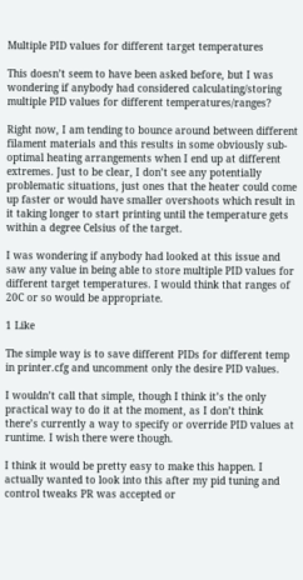Multiple PID values for different target temperatures

This doesn’t seem to have been asked before, but I was wondering if anybody had considered calculating/storing multiple PID values for different temperatures/ranges?

Right now, I am tending to bounce around between different filament materials and this results in some obviously sub-optimal heating arrangements when I end up at different extremes. Just to be clear, I don’t see any potentially problematic situations, just ones that the heater could come up faster or would have smaller overshoots which result in it taking longer to start printing until the temperature gets within a degree Celsius of the target.

I was wondering if anybody had looked at this issue and saw any value in being able to store multiple PID values for different target temperatures. I would think that ranges of 20C or so would be appropriate.

1 Like

The simple way is to save different PIDs for different temp in printer.cfg and uncomment only the desire PID values.

I wouldn’t call that simple, though I think it’s the only practical way to do it at the moment, as I don’t think there’s currently a way to specify or override PID values at runtime. I wish there were though.

I think it would be pretty easy to make this happen. I actually wanted to look into this after my pid tuning and control tweaks PR was accepted or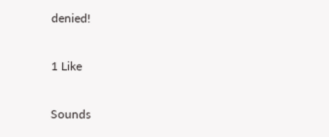denied!

1 Like

Sounds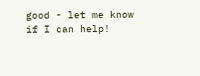good - let me know if I can help!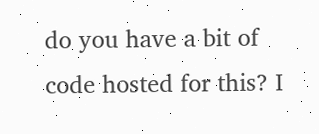do you have a bit of code hosted for this? I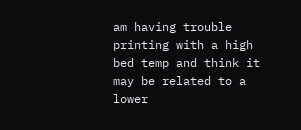am having trouble printing with a high bed temp and think it may be related to a lower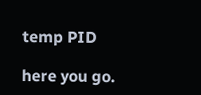temp PID

here you go.